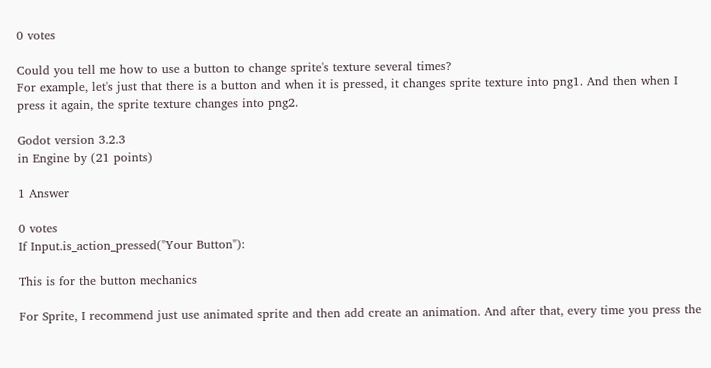0 votes

Could you tell me how to use a button to change sprite's texture several times?
For example, let's just that there is a button and when it is pressed, it changes sprite texture into png1. And then when I press it again, the sprite texture changes into png2.

Godot version 3.2.3
in Engine by (21 points)

1 Answer

0 votes
If Input.is_action_pressed("Your Button"):

This is for the button mechanics

For Sprite, I recommend just use animated sprite and then add create an animation. And after that, every time you press the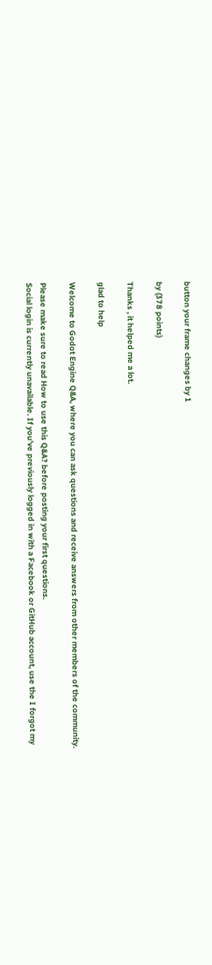button your frame changes by 1

by (378 points)

Thanks , it helped me a lot.

glad to help

Welcome to Godot Engine Q&A, where you can ask questions and receive answers from other members of the community.

Please make sure to read How to use this Q&A? before posting your first questions.
Social login is currently unavailable. If you've previously logged in with a Facebook or GitHub account, use the I forgot my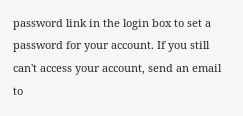password link in the login box to set a password for your account. If you still can't access your account, send an email to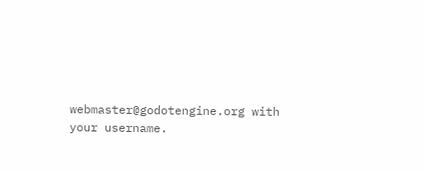webmaster@godotengine.org with your username.